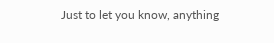Just to let you know, anything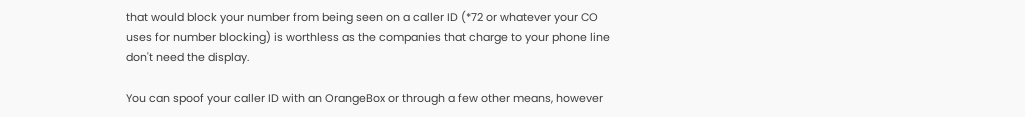that would block your number from being seen on a caller ID (*72 or whatever your CO uses for number blocking) is worthless as the companies that charge to your phone line don't need the display.

You can spoof your caller ID with an OrangeBox or through a few other means, however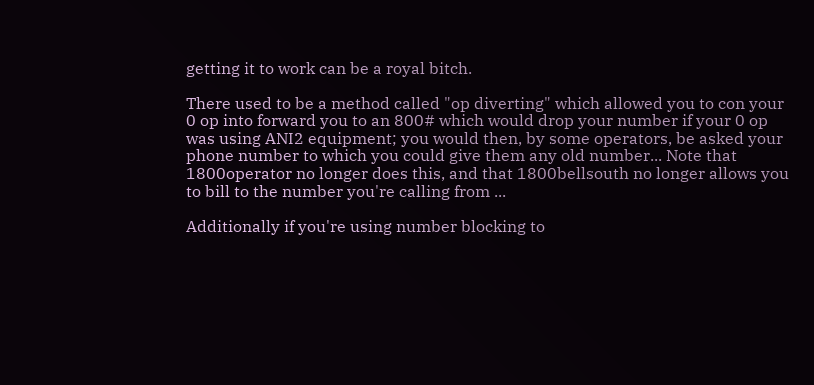getting it to work can be a royal bitch.

There used to be a method called "op diverting" which allowed you to con your 0 op into forward you to an 800# which would drop your number if your 0 op was using ANI2 equipment; you would then, by some operators, be asked your phone number to which you could give them any old number... Note that 1800operator no longer does this, and that 1800bellsouth no longer allows you to bill to the number you're calling from ...

Additionally if you're using number blocking to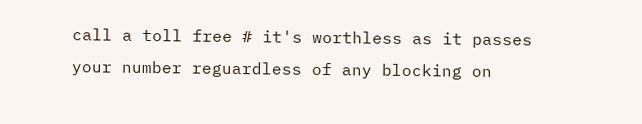call a toll free # it's worthless as it passes your number reguardless of any blocking on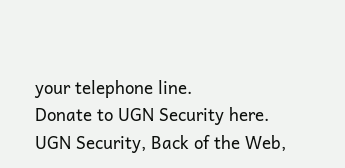your telephone line.
Donate to UGN Security here.
UGN Security, Back of the Web,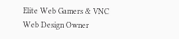Elite Web Gamers & VNC Web Design Owner